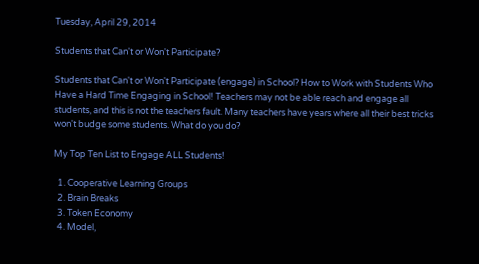Tuesday, April 29, 2014

Students that Can't or Won't Participate?

Students that Can't or Won't Participate (engage) in School? How to Work with Students Who Have a Hard Time Engaging in School! Teachers may not be able reach and engage all students, and this is not the teachers fault. Many teachers have years where all their best tricks won't budge some students. What do you do?

My Top Ten List to Engage ALL Students!

  1. Cooperative Learning Groups
  2. Brain Breaks
  3. Token Economy
  4. Model,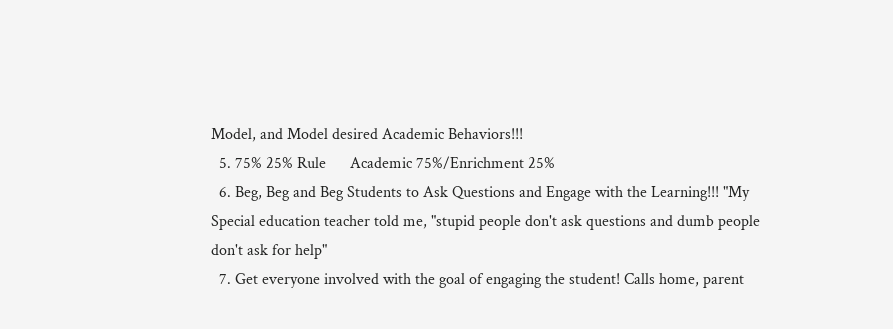Model, and Model desired Academic Behaviors!!!
  5. 75% 25% Rule      Academic 75%/Enrichment 25%
  6. Beg, Beg and Beg Students to Ask Questions and Engage with the Learning!!! "My Special education teacher told me, "stupid people don't ask questions and dumb people don't ask for help"
  7. Get everyone involved with the goal of engaging the student! Calls home, parent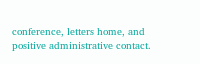conference, letters home, and positive administrative contact.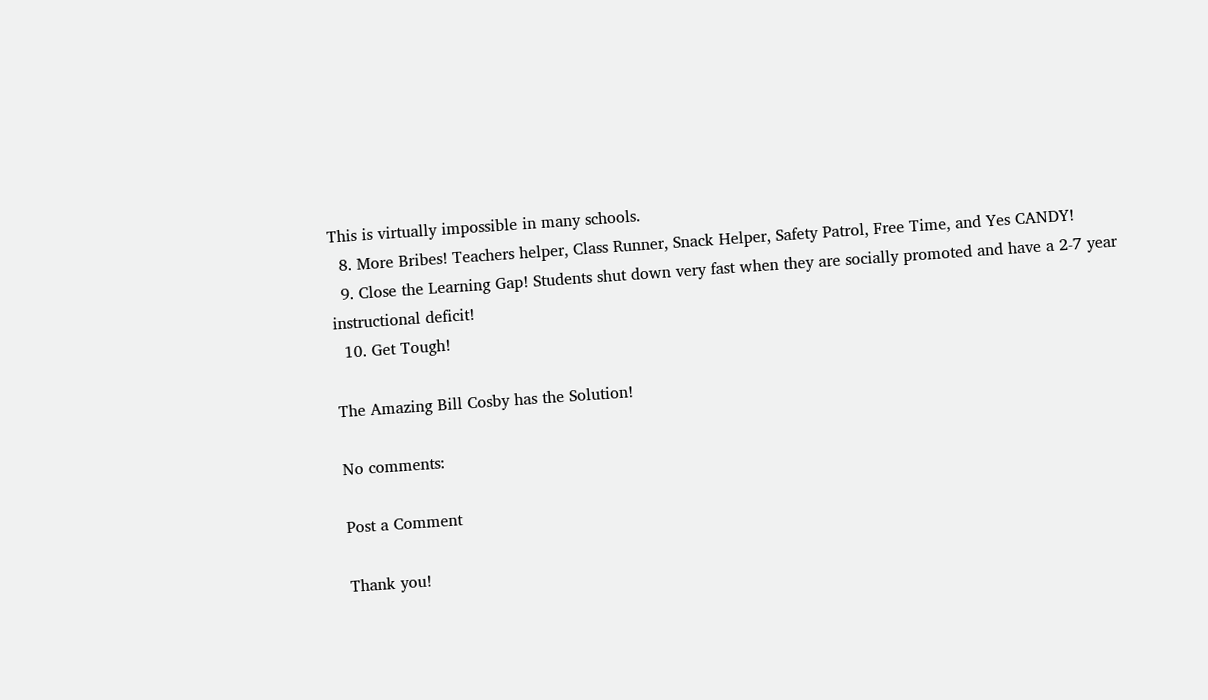This is virtually impossible in many schools.
  8. More Bribes! Teachers helper, Class Runner, Snack Helper, Safety Patrol, Free Time, and Yes CANDY!
  9. Close the Learning Gap! Students shut down very fast when they are socially promoted and have a 2-7 year instructional deficit!
  10. Get Tough!

The Amazing Bill Cosby has the Solution!

No comments:

Post a Comment

Thank you!